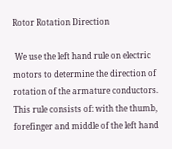Rotor Rotation Direction

 We use the left hand rule on electric motors to determine the direction of rotation of the armature conductors. This rule consists of: with the thumb, forefinger and middle of the left hand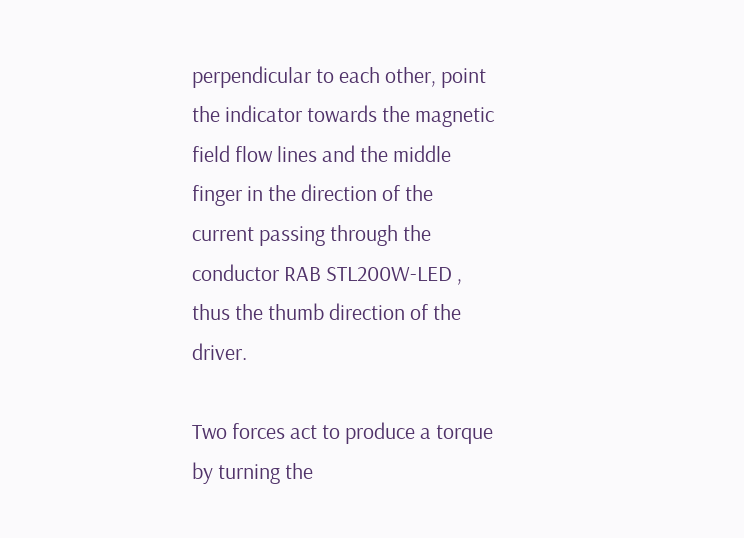perpendicular to each other, point the indicator towards the magnetic field flow lines and the middle finger in the direction of the current passing through the conductor RAB STL200W-LED , thus the thumb direction of the driver.

Two forces act to produce a torque by turning the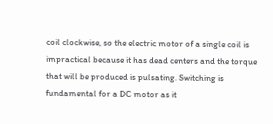coil clockwise, so the electric motor of a single coil is impractical because it has dead centers and the torque that will be produced is pulsating. Switching is fundamental for a DC motor as it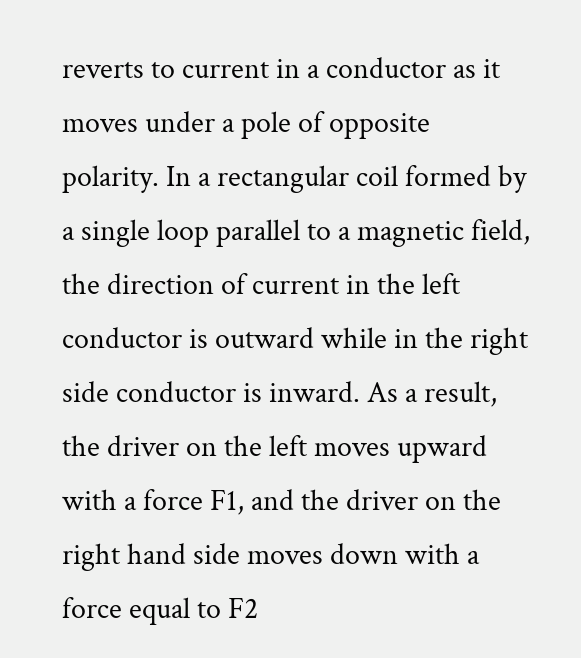reverts to current in a conductor as it moves under a pole of opposite polarity. In a rectangular coil formed by a single loop parallel to a magnetic field, the direction of current in the left conductor is outward while in the right side conductor is inward. As a result, the driver on the left moves upward with a force F1, and the driver on the right hand side moves down with a force equal to F2